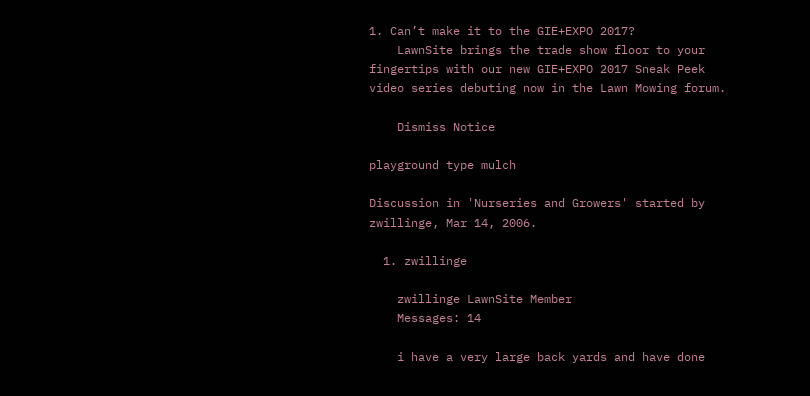1. Can’t make it to the GIE+EXPO 2017?
    LawnSite brings the trade show floor to your fingertips with our new GIE+EXPO 2017 Sneak Peek video series debuting now in the Lawn Mowing forum.

    Dismiss Notice

playground type mulch

Discussion in 'Nurseries and Growers' started by zwillinge, Mar 14, 2006.

  1. zwillinge

    zwillinge LawnSite Member
    Messages: 14

    i have a very large back yards and have done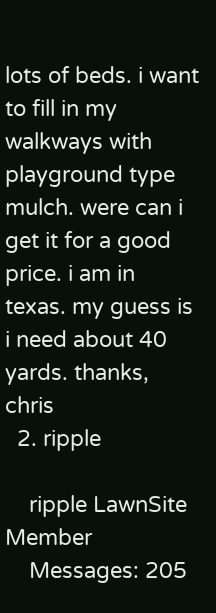lots of beds. i want to fill in my walkways with playground type mulch. were can i get it for a good price. i am in texas. my guess is i need about 40 yards. thanks, chris
  2. ripple

    ripple LawnSite Member
    Messages: 205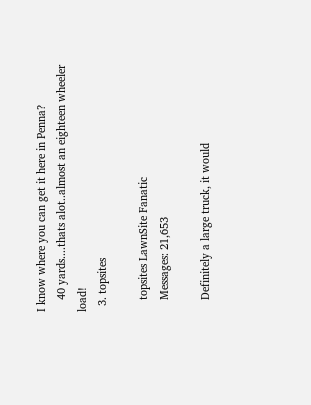I know where you can get it here in Penna?
    40 yards....thats alot..almost an eighteen wheeler load!
  3. topsites

    topsites LawnSite Fanatic
    Messages: 21,653

    Definitely a large truck, it would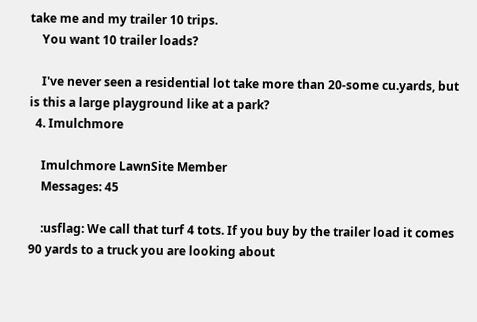take me and my trailer 10 trips.
    You want 10 trailer loads?

    I've never seen a residential lot take more than 20-some cu.yards, but is this a large playground like at a park?
  4. Imulchmore

    Imulchmore LawnSite Member
    Messages: 45

    :usflag: We call that turf 4 tots. If you buy by the trailer load it comes 90 yards to a truck you are looking about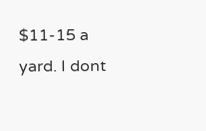$11-15 a yard. I dont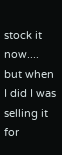stock it now.... but when I did I was selling it for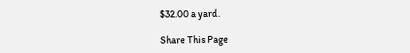$32.00 a yard.

Share This Page